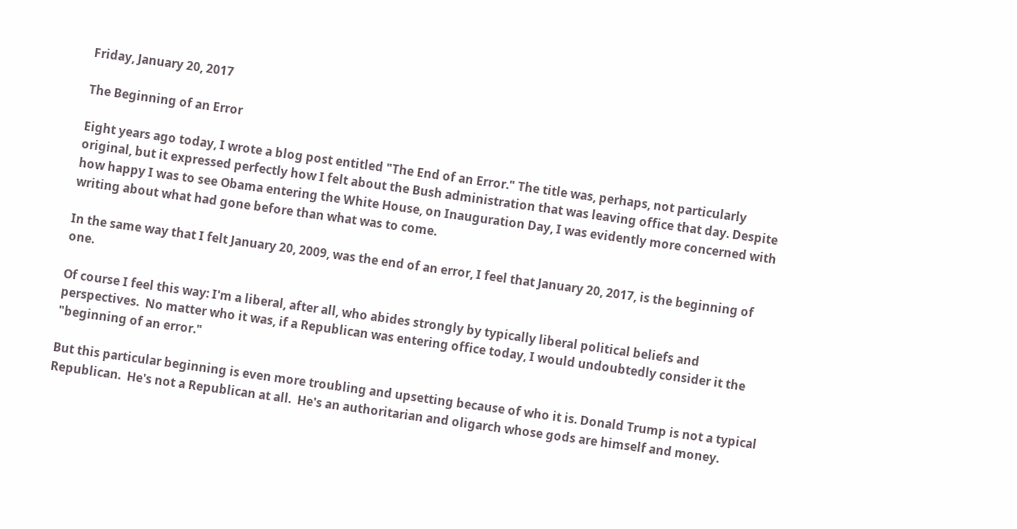Friday, January 20, 2017

The Beginning of an Error

Eight years ago today, I wrote a blog post entitled "The End of an Error." The title was, perhaps, not particularly original, but it expressed perfectly how I felt about the Bush administration that was leaving office that day. Despite how happy I was to see Obama entering the White House, on Inauguration Day, I was evidently more concerned with writing about what had gone before than what was to come.

In the same way that I felt January 20, 2009, was the end of an error, I feel that January 20, 2017, is the beginning of one.

Of course I feel this way: I'm a liberal, after all, who abides strongly by typically liberal political beliefs and perspectives.  No matter who it was, if a Republican was entering office today, I would undoubtedly consider it the "beginning of an error."

But this particular beginning is even more troubling and upsetting because of who it is. Donald Trump is not a typical Republican.  He's not a Republican at all.  He's an authoritarian and oligarch whose gods are himself and money.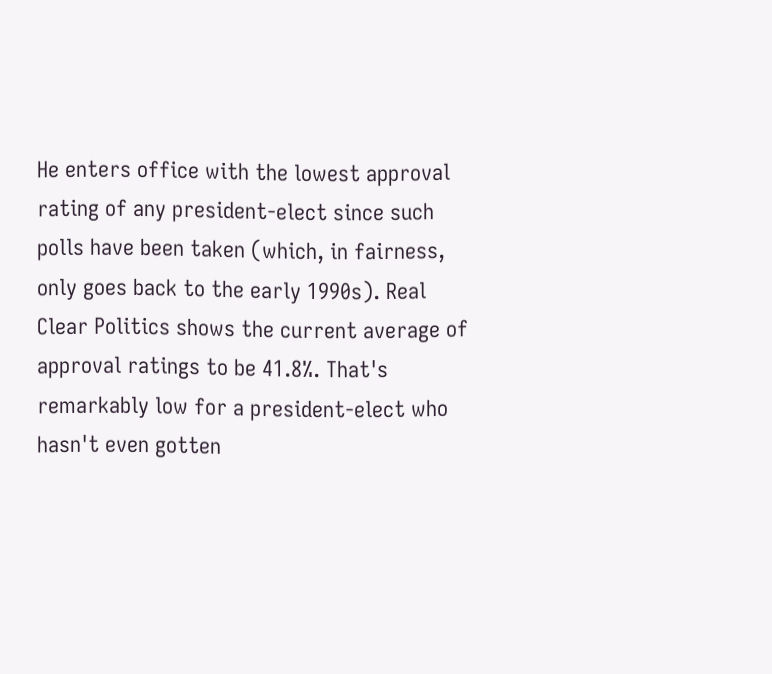He enters office with the lowest approval rating of any president-elect since such polls have been taken (which, in fairness, only goes back to the early 1990s). Real Clear Politics shows the current average of approval ratings to be 41.8%. That's remarkably low for a president-elect who hasn't even gotten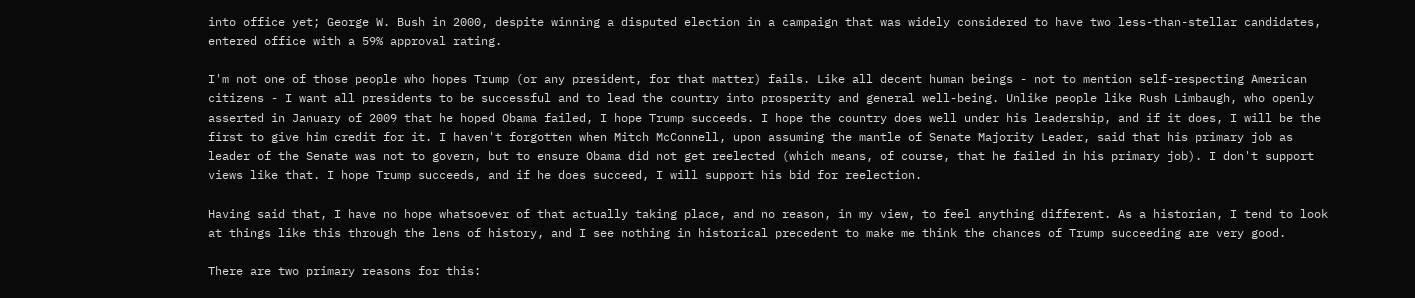into office yet; George W. Bush in 2000, despite winning a disputed election in a campaign that was widely considered to have two less-than-stellar candidates, entered office with a 59% approval rating.

I'm not one of those people who hopes Trump (or any president, for that matter) fails. Like all decent human beings - not to mention self-respecting American citizens - I want all presidents to be successful and to lead the country into prosperity and general well-being. Unlike people like Rush Limbaugh, who openly asserted in January of 2009 that he hoped Obama failed, I hope Trump succeeds. I hope the country does well under his leadership, and if it does, I will be the first to give him credit for it. I haven't forgotten when Mitch McConnell, upon assuming the mantle of Senate Majority Leader, said that his primary job as leader of the Senate was not to govern, but to ensure Obama did not get reelected (which means, of course, that he failed in his primary job). I don't support views like that. I hope Trump succeeds, and if he does succeed, I will support his bid for reelection.

Having said that, I have no hope whatsoever of that actually taking place, and no reason, in my view, to feel anything different. As a historian, I tend to look at things like this through the lens of history, and I see nothing in historical precedent to make me think the chances of Trump succeeding are very good.

There are two primary reasons for this: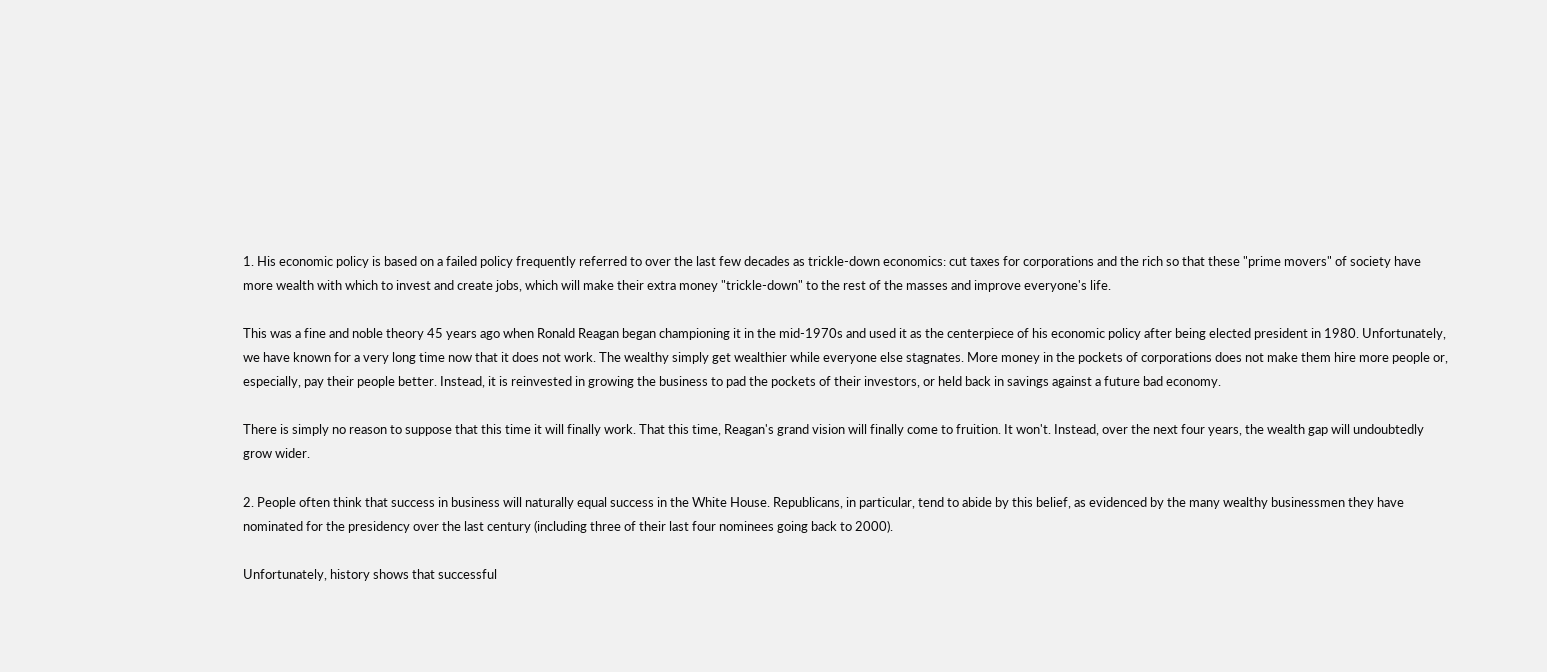1. His economic policy is based on a failed policy frequently referred to over the last few decades as trickle-down economics: cut taxes for corporations and the rich so that these "prime movers" of society have more wealth with which to invest and create jobs, which will make their extra money "trickle-down" to the rest of the masses and improve everyone's life.

This was a fine and noble theory 45 years ago when Ronald Reagan began championing it in the mid-1970s and used it as the centerpiece of his economic policy after being elected president in 1980. Unfortunately, we have known for a very long time now that it does not work. The wealthy simply get wealthier while everyone else stagnates. More money in the pockets of corporations does not make them hire more people or, especially, pay their people better. Instead, it is reinvested in growing the business to pad the pockets of their investors, or held back in savings against a future bad economy.

There is simply no reason to suppose that this time it will finally work. That this time, Reagan's grand vision will finally come to fruition. It won't. Instead, over the next four years, the wealth gap will undoubtedly grow wider.

2. People often think that success in business will naturally equal success in the White House. Republicans, in particular, tend to abide by this belief, as evidenced by the many wealthy businessmen they have nominated for the presidency over the last century (including three of their last four nominees going back to 2000).

Unfortunately, history shows that successful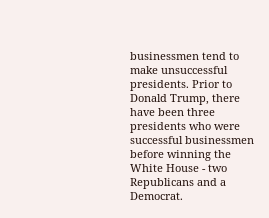businessmen tend to make unsuccessful presidents. Prior to Donald Trump, there have been three presidents who were successful businessmen before winning the White House - two Republicans and a Democrat.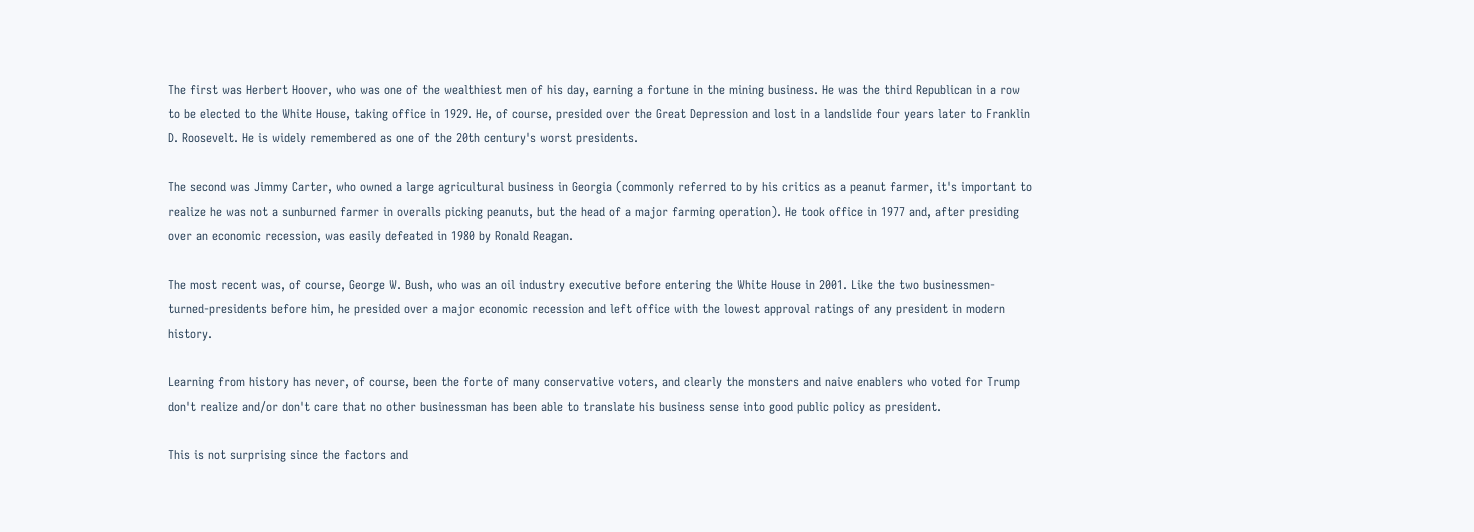The first was Herbert Hoover, who was one of the wealthiest men of his day, earning a fortune in the mining business. He was the third Republican in a row to be elected to the White House, taking office in 1929. He, of course, presided over the Great Depression and lost in a landslide four years later to Franklin D. Roosevelt. He is widely remembered as one of the 20th century's worst presidents.

The second was Jimmy Carter, who owned a large agricultural business in Georgia (commonly referred to by his critics as a peanut farmer, it's important to realize he was not a sunburned farmer in overalls picking peanuts, but the head of a major farming operation). He took office in 1977 and, after presiding over an economic recession, was easily defeated in 1980 by Ronald Reagan.

The most recent was, of course, George W. Bush, who was an oil industry executive before entering the White House in 2001. Like the two businessmen-turned-presidents before him, he presided over a major economic recession and left office with the lowest approval ratings of any president in modern history.

Learning from history has never, of course, been the forte of many conservative voters, and clearly the monsters and naive enablers who voted for Trump don't realize and/or don't care that no other businessman has been able to translate his business sense into good public policy as president.

This is not surprising since the factors and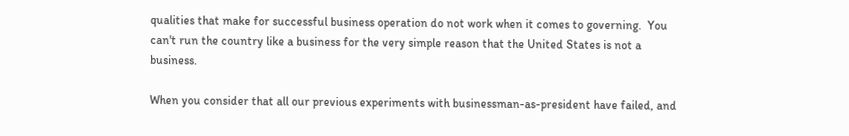qualities that make for successful business operation do not work when it comes to governing.  You can't run the country like a business for the very simple reason that the United States is not a business.

When you consider that all our previous experiments with businessman-as-president have failed, and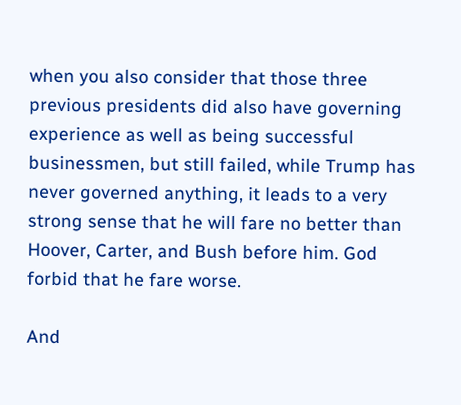when you also consider that those three previous presidents did also have governing experience as well as being successful businessmen, but still failed, while Trump has never governed anything, it leads to a very strong sense that he will fare no better than Hoover, Carter, and Bush before him. God forbid that he fare worse.

And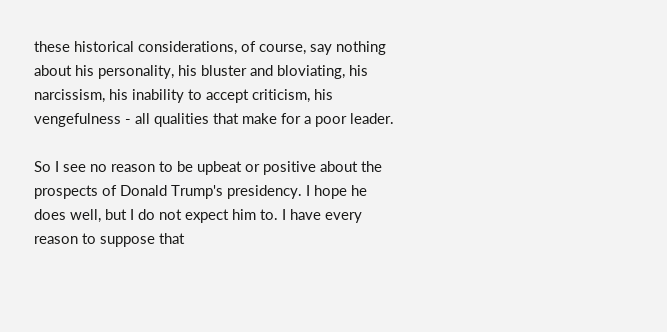these historical considerations, of course, say nothing about his personality, his bluster and bloviating, his narcissism, his inability to accept criticism, his vengefulness - all qualities that make for a poor leader.

So I see no reason to be upbeat or positive about the prospects of Donald Trump's presidency. I hope he does well, but I do not expect him to. I have every reason to suppose that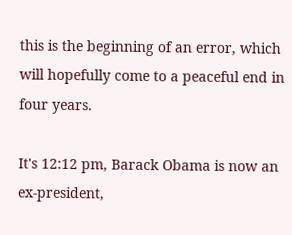this is the beginning of an error, which will hopefully come to a peaceful end in four years.

It's 12:12 pm, Barack Obama is now an ex-president,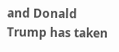and Donald Trump has taken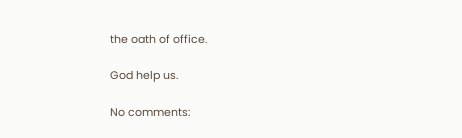the oath of office.

God help us.

No comments: